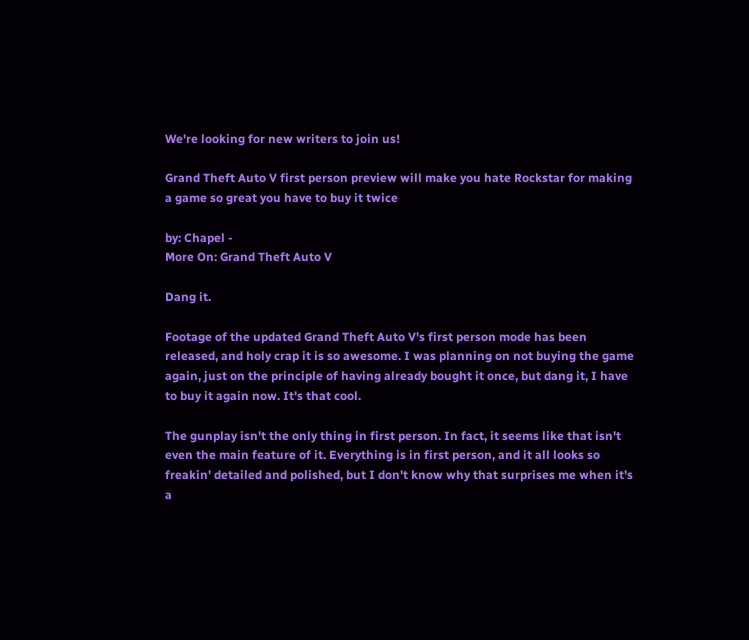We're looking for new writers to join us!

Grand Theft Auto V first person preview will make you hate Rockstar for making a game so great you have to buy it twice

by: Chapel -
More On: Grand Theft Auto V

Dang it.

Footage of the updated Grand Theft Auto V's first person mode has been released, and holy crap it is so awesome. I was planning on not buying the game again, just on the principle of having already bought it once, but dang it, I have to buy it again now. It's that cool.

The gunplay isn't the only thing in first person. In fact, it seems like that isn't even the main feature of it. Everything is in first person, and it all looks so freakin' detailed and polished, but I don't know why that surprises me when it's a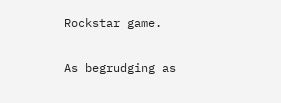Rockstar game.

As begrudging as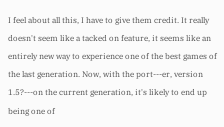I feel about all this, I have to give them credit. It really doesn't seem like a tacked on feature, it seems like an entirely new way to experience one of the best games of the last generation. Now, with the port---er, version 1.5?---on the current generation, it's likely to end up being one of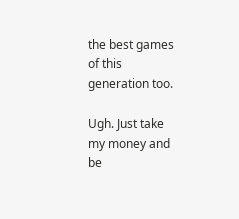the best games of this generation too.

Ugh. Just take my money and be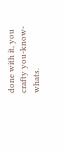done with it, you crafty you-know-whats.